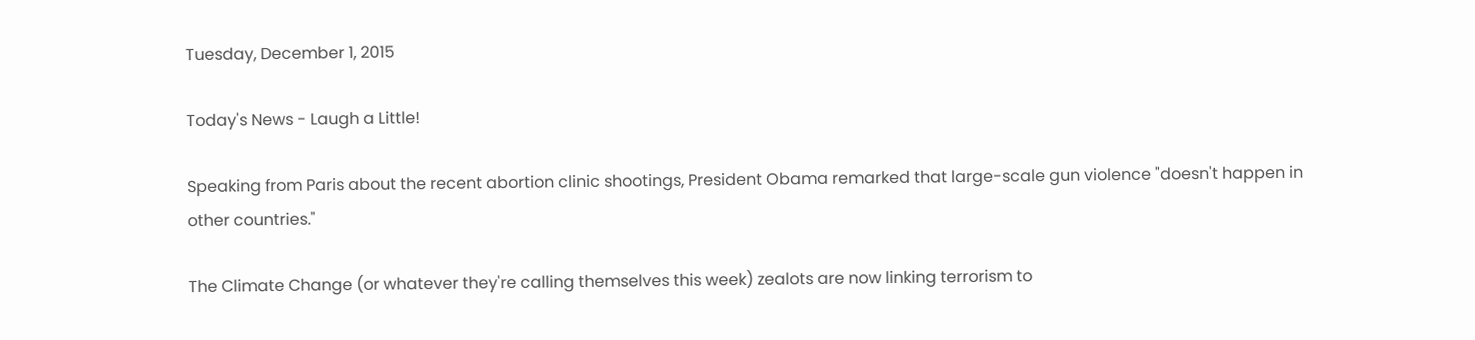Tuesday, December 1, 2015

Today's News - Laugh a Little!

Speaking from Paris about the recent abortion clinic shootings, President Obama remarked that large-scale gun violence "doesn't happen in other countries."

The Climate Change (or whatever they're calling themselves this week) zealots are now linking terrorism to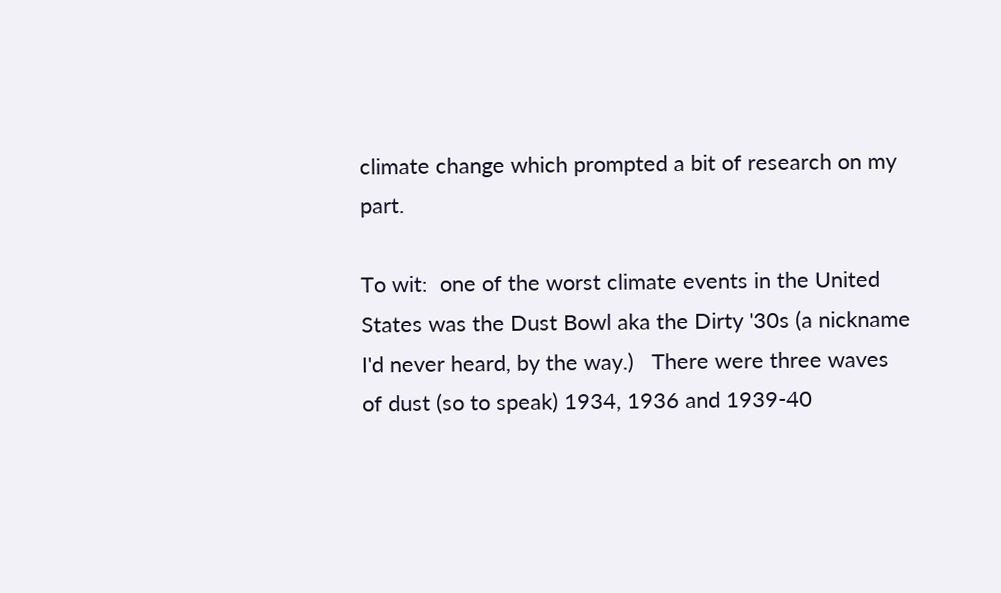climate change which prompted a bit of research on my part.

To wit:  one of the worst climate events in the United States was the Dust Bowl aka the Dirty '30s (a nickname I'd never heard, by the way.)   There were three waves of dust (so to speak) 1934, 1936 and 1939-40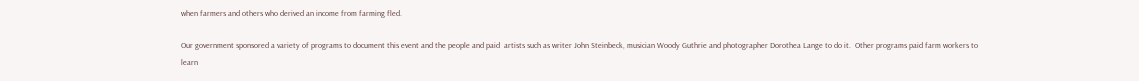when farmers and others who derived an income from farming fled.

Our government sponsored a variety of programs to document this event and the people and paid  artists such as writer John Steinbeck, musician Woody Guthrie and photographer Dorothea Lange to do it.  Other programs paid farm workers to learn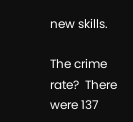new skills.

The crime rate?  There were 137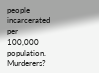people incarcerated per 100,000 population.   Murderers?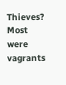Thieves?  Most were vagrants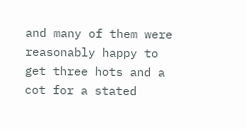and many of them were reasonably happy to get three hots and a cot for a stated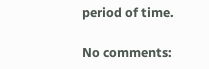period of time.

No comments: